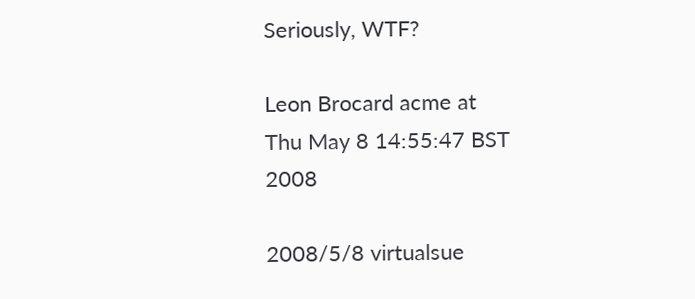Seriously, WTF?

Leon Brocard acme at
Thu May 8 14:55:47 BST 2008

2008/5/8 virtualsue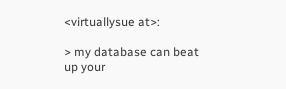<virtuallysue at>:

> my database can beat up your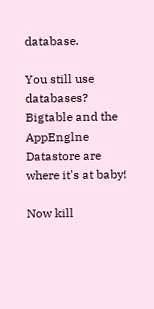database.

You still use databases? Bigtable and the AppEnglne Datastore are
where it's at baby!

Now kill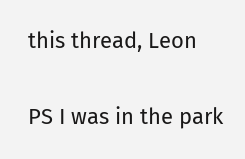this thread, Leon

PS I was in the park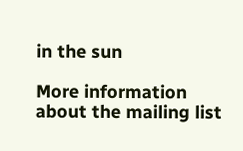in the sun

More information about the mailing list